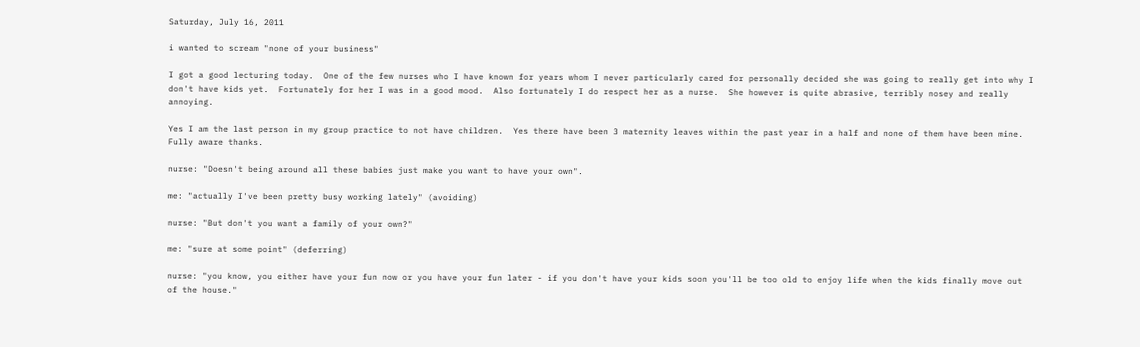Saturday, July 16, 2011

i wanted to scream "none of your business"

I got a good lecturing today.  One of the few nurses who I have known for years whom I never particularly cared for personally decided she was going to really get into why I don't have kids yet.  Fortunately for her I was in a good mood.  Also fortunately I do respect her as a nurse.  She however is quite abrasive, terribly nosey and really annoying.

Yes I am the last person in my group practice to not have children.  Yes there have been 3 maternity leaves within the past year in a half and none of them have been mine.  Fully aware thanks.

nurse: "Doesn't being around all these babies just make you want to have your own".

me: "actually I've been pretty busy working lately" (avoiding)

nurse: "But don't you want a family of your own?"

me: "sure at some point" (deferring)

nurse: "you know, you either have your fun now or you have your fun later - if you don't have your kids soon you'll be too old to enjoy life when the kids finally move out of the house."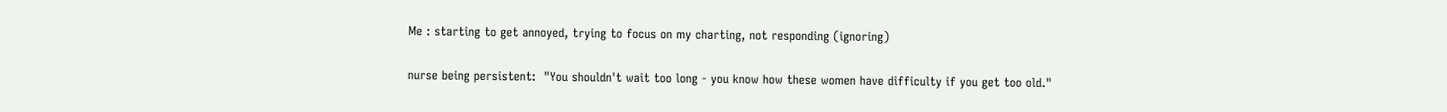Me : starting to get annoyed, trying to focus on my charting, not responding (ignoring)

nurse being persistent:  "You shouldn't wait too long - you know how these women have difficulty if you get too old."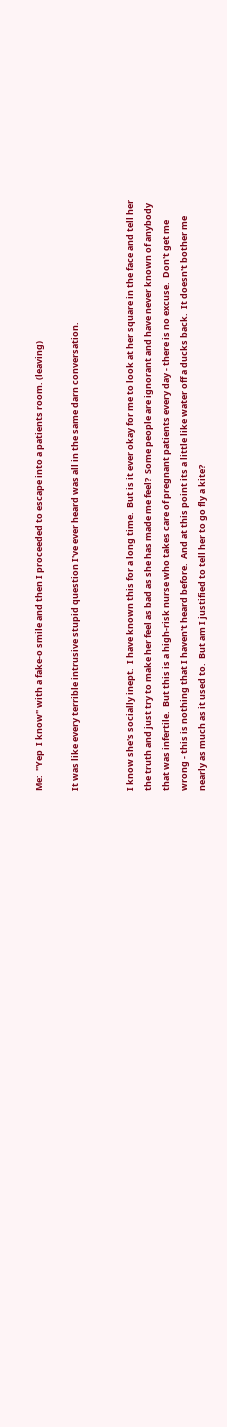Me:  "Yep  I know" with a fake-o smile and then I proceeded to escape into a patients room. (leaving)

It was like every terrible intrusive stupid question I've ever heard was all in the same darn conversation.


I know she's socially inept.  I have known this for a long time.  But is it ever okay for me to look at her square in the face and tell her the truth and just try to make her feel as bad as she has made me feel?  Some people are ignorant and have never known of anybody that was infertile.  But this is a high-risk nurse who takes care of pregnant patients every day - there is no excuse.  Don't get me wrong - this is nothing that I haven't heard before.  And at this point its a little like water off a ducks back.  It doesn't bother me nearly as much as it used to.  But am I justified to tell her to go fly a kite?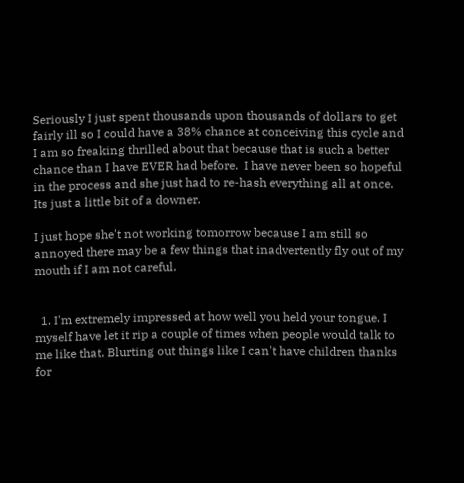Seriously I just spent thousands upon thousands of dollars to get fairly ill so I could have a 38% chance at conceiving this cycle and I am so freaking thrilled about that because that is such a better chance than I have EVER had before.  I have never been so hopeful in the process and she just had to re-hash everything all at once.  Its just a little bit of a downer.

I just hope she't not working tomorrow because I am still so annoyed there may be a few things that inadvertently fly out of my mouth if I am not careful.


  1. I'm extremely impressed at how well you held your tongue. I myself have let it rip a couple of times when people would talk to me like that. Blurting out things like I can't have children thanks for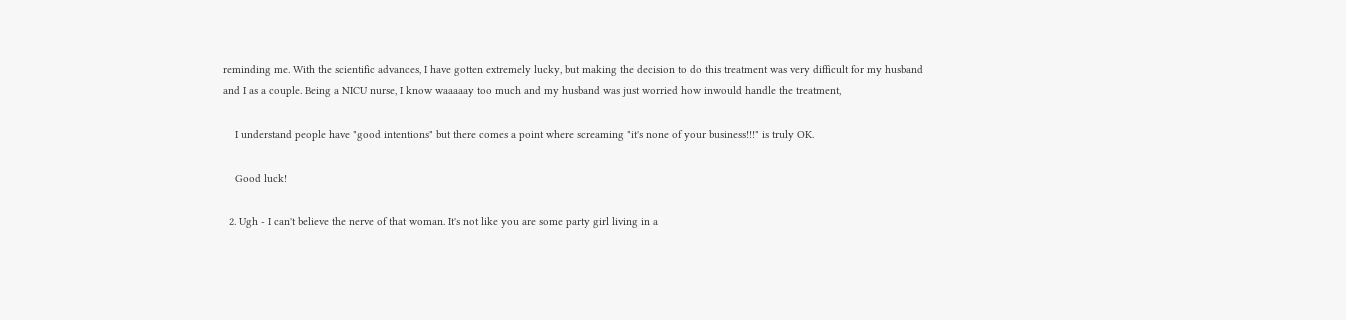reminding me. With the scientific advances, I have gotten extremely lucky, but making the decision to do this treatment was very difficult for my husband and I as a couple. Being a NICU nurse, I know waaaaay too much and my husband was just worried how inwould handle the treatment,

    I understand people have "good intentions" but there comes a point where screaming "it's none of your business!!!" is truly OK.

    Good luck!

  2. Ugh - I can't believe the nerve of that woman. It's not like you are some party girl living in a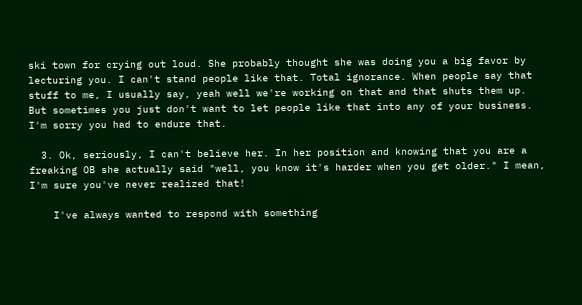ski town for crying out loud. She probably thought she was doing you a big favor by lecturing you. I can't stand people like that. Total ignorance. When people say that stuff to me, I usually say, yeah well we're working on that and that shuts them up. But sometimes you just don't want to let people like that into any of your business. I'm sorry you had to endure that.

  3. Ok, seriously, I can't believe her. In her position and knowing that you are a freaking OB she actually said "well, you know it's harder when you get older." I mean, I'm sure you've never realized that!

    I've always wanted to respond with something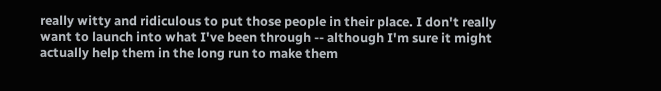really witty and ridiculous to put those people in their place. I don't really want to launch into what I've been through -- although I'm sure it might actually help them in the long run to make them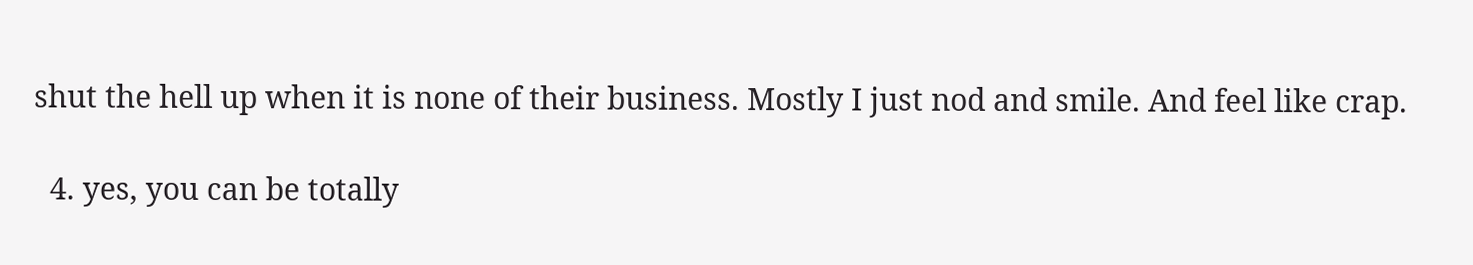shut the hell up when it is none of their business. Mostly I just nod and smile. And feel like crap.

  4. yes, you can be totally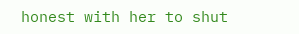honest with her to shut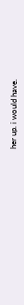her up. i would have.